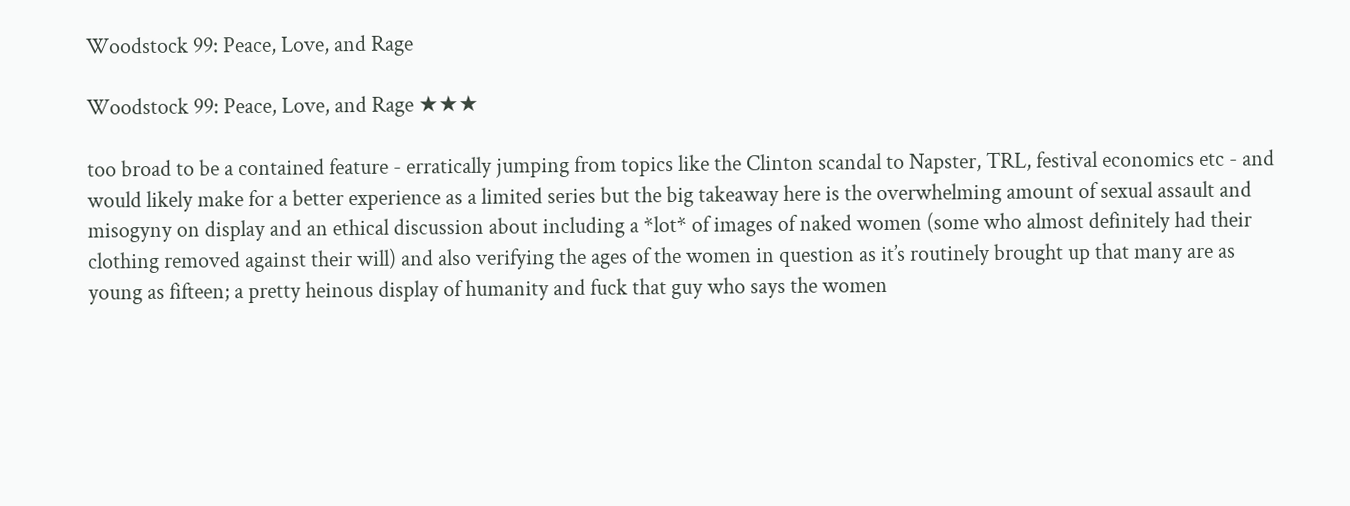Woodstock 99: Peace, Love, and Rage

Woodstock 99: Peace, Love, and Rage ★★★

too broad to be a contained feature - erratically jumping from topics like the Clinton scandal to Napster, TRL, festival economics etc - and would likely make for a better experience as a limited series but the big takeaway here is the overwhelming amount of sexual assault and misogyny on display and an ethical discussion about including a *lot* of images of naked women (some who almost definitely had their clothing removed against their will) and also verifying the ages of the women in question as it’s routinely brought up that many are as young as fifteen; a pretty heinous display of humanity and fuck that guy who says the women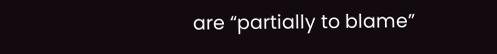are “partially to blame”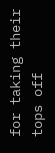for taking their tops off